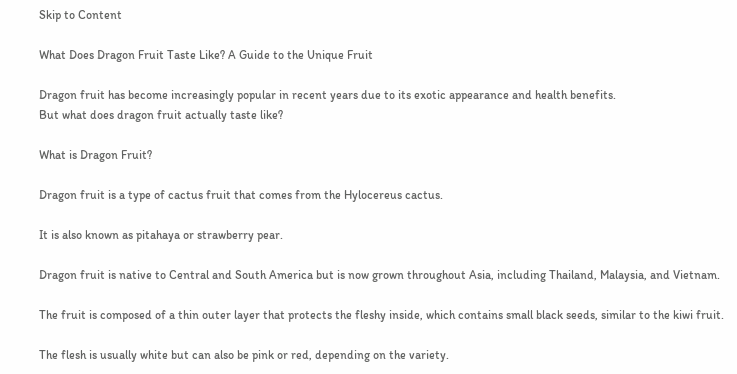Skip to Content

What Does Dragon Fruit Taste Like? A Guide to the Unique Fruit

Dragon fruit has become increasingly popular in recent years due to its exotic appearance and health benefits.
But what does dragon fruit actually taste like?

What is Dragon Fruit?

Dragon fruit is a type of cactus fruit that comes from the Hylocereus cactus.

It is also known as pitahaya or strawberry pear.

Dragon fruit is native to Central and South America but is now grown throughout Asia, including Thailand, Malaysia, and Vietnam.

The fruit is composed of a thin outer layer that protects the fleshy inside, which contains small black seeds, similar to the kiwi fruit.

The flesh is usually white but can also be pink or red, depending on the variety.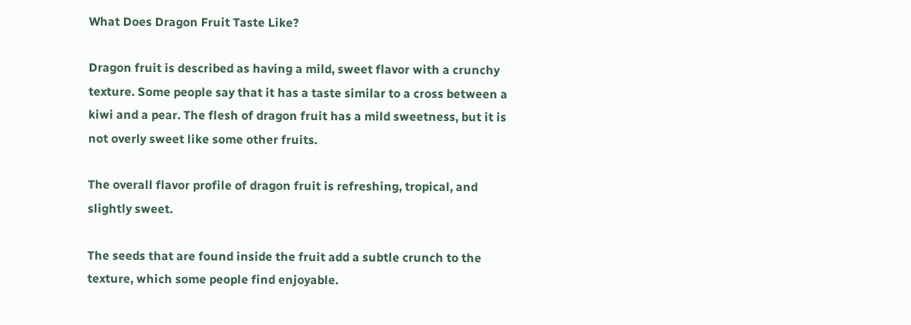What Does Dragon Fruit Taste Like?

Dragon fruit is described as having a mild, sweet flavor with a crunchy texture. Some people say that it has a taste similar to a cross between a kiwi and a pear. The flesh of dragon fruit has a mild sweetness, but it is not overly sweet like some other fruits.

The overall flavor profile of dragon fruit is refreshing, tropical, and slightly sweet.

The seeds that are found inside the fruit add a subtle crunch to the texture, which some people find enjoyable.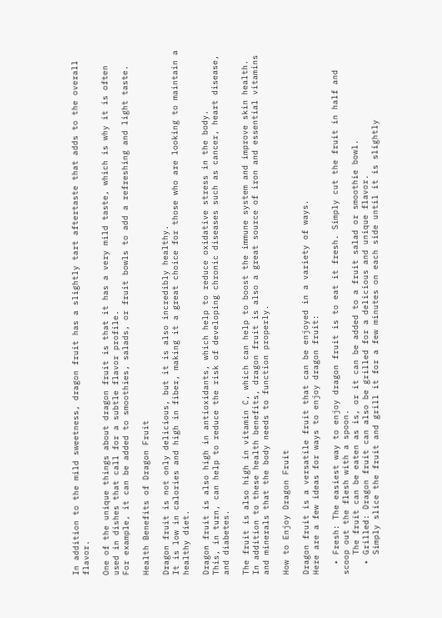In addition to the mild sweetness, dragon fruit has a slightly tart aftertaste that adds to the overall flavor.

One of the unique things about dragon fruit is that it has a very mild taste, which is why it is often used in dishes that call for a subtle flavor profile.
For example, it can be added to smoothies, salads, or fruit bowls to add a refreshing and light taste.

Health Benefits of Dragon Fruit

Dragon fruit is not only delicious, but it is also incredibly healthy.
It is low in calories and high in fiber, making it a great choice for those who are looking to maintain a healthy diet.

Dragon fruit is also high in antioxidants, which help to reduce oxidative stress in the body.
This, in turn, can help to reduce the risk of developing chronic diseases such as cancer, heart disease, and diabetes.

The fruit is also high in vitamin C, which can help to boost the immune system and improve skin health.
In addition to these health benefits, dragon fruit is also a great source of iron and essential vitamins and minerals that the body needs to function properly.

How to Enjoy Dragon Fruit

Dragon fruit is a versatile fruit that can be enjoyed in a variety of ways.
Here are a few ideas for ways to enjoy dragon fruit:

  • Fresh: The easiest way to enjoy dragon fruit is to eat it fresh. Simply cut the fruit in half and scoop out the flesh with a spoon.
    The fruit can be eaten as is, or it can be added to a fruit salad or smoothie bowl.
  • Grilled: Dragon fruit can also be grilled for a delicious and unique flavor.
    Simply slice the fruit and grill it for a few minutes on each side until it is slightly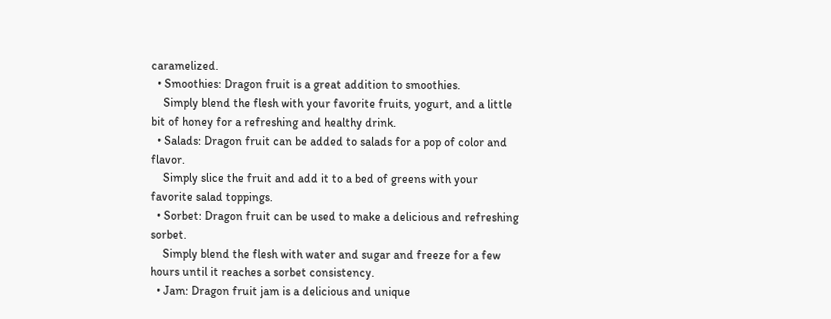caramelized.
  • Smoothies: Dragon fruit is a great addition to smoothies.
    Simply blend the flesh with your favorite fruits, yogurt, and a little bit of honey for a refreshing and healthy drink.
  • Salads: Dragon fruit can be added to salads for a pop of color and flavor.
    Simply slice the fruit and add it to a bed of greens with your favorite salad toppings.
  • Sorbet: Dragon fruit can be used to make a delicious and refreshing sorbet.
    Simply blend the flesh with water and sugar and freeze for a few hours until it reaches a sorbet consistency.
  • Jam: Dragon fruit jam is a delicious and unique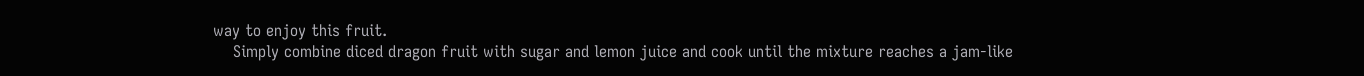way to enjoy this fruit.
    Simply combine diced dragon fruit with sugar and lemon juice and cook until the mixture reaches a jam-like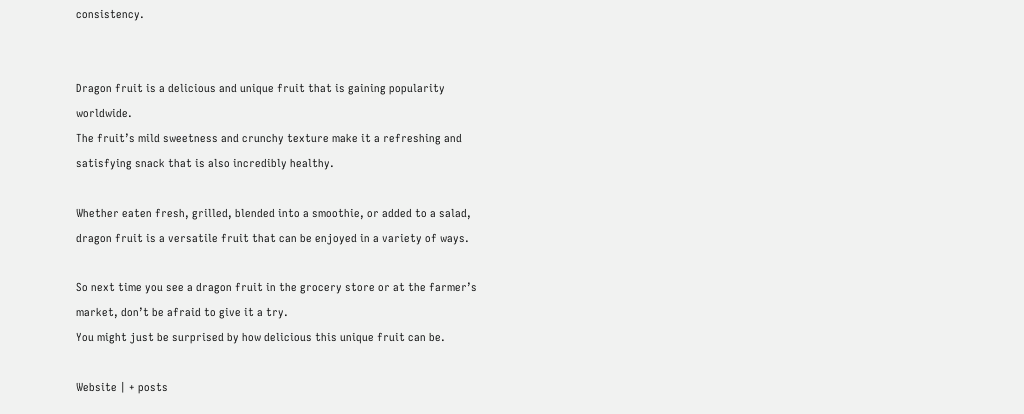consistency.


Dragon fruit is a delicious and unique fruit that is gaining popularity worldwide.
The fruit’s mild sweetness and crunchy texture make it a refreshing and satisfying snack that is also incredibly healthy.

Whether eaten fresh, grilled, blended into a smoothie, or added to a salad, dragon fruit is a versatile fruit that can be enjoyed in a variety of ways.

So next time you see a dragon fruit in the grocery store or at the farmer’s market, don’t be afraid to give it a try.
You might just be surprised by how delicious this unique fruit can be.

Website | + posts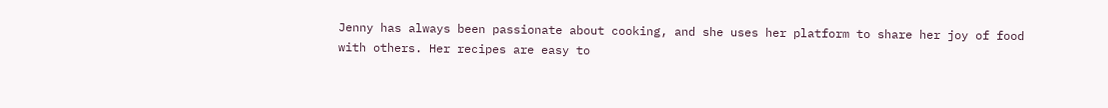Jenny has always been passionate about cooking, and she uses her platform to share her joy of food with others. Her recipes are easy to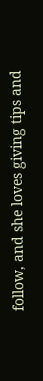follow, and she loves giving tips and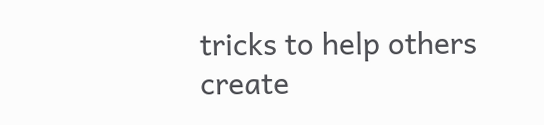tricks to help others create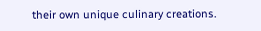their own unique culinary creations.